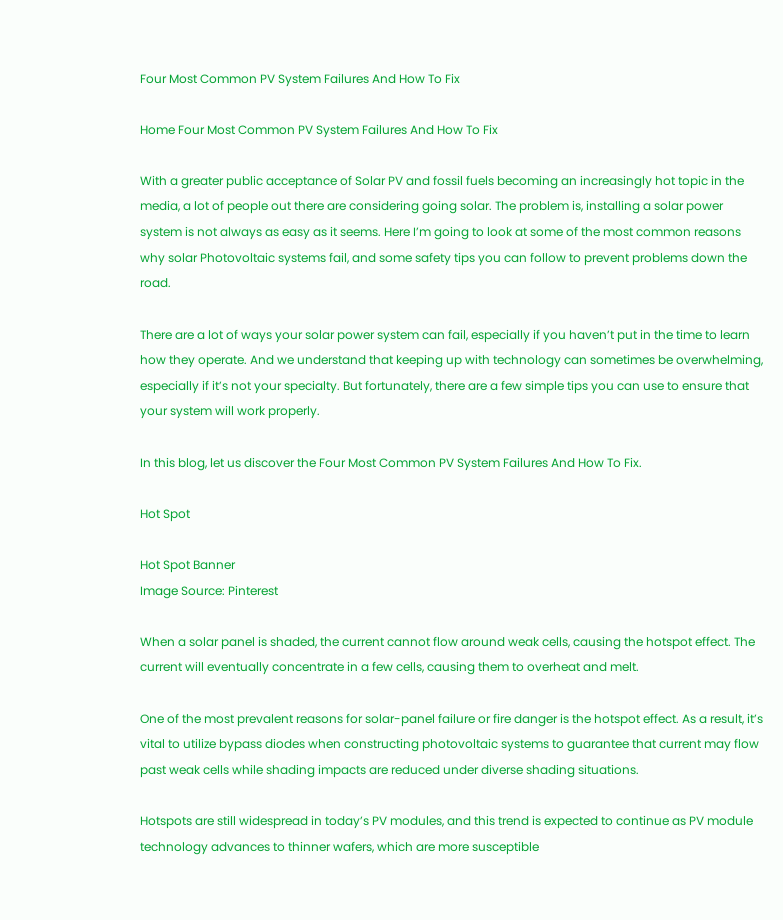Four Most Common PV System Failures And How To Fix

Home Four Most Common PV System Failures And How To Fix

With a greater public acceptance of Solar PV and fossil fuels becoming an increasingly hot topic in the media, a lot of people out there are considering going solar. The problem is, installing a solar power system is not always as easy as it seems. Here I’m going to look at some of the most common reasons why solar Photovoltaic systems fail, and some safety tips you can follow to prevent problems down the road.

There are a lot of ways your solar power system can fail, especially if you haven’t put in the time to learn how they operate. And we understand that keeping up with technology can sometimes be overwhelming, especially if it’s not your specialty. But fortunately, there are a few simple tips you can use to ensure that your system will work properly.

In this blog, let us discover the Four Most Common PV System Failures And How To Fix.

Hot Spot

Hot Spot Banner
Image Source: Pinterest

When a solar panel is shaded, the current cannot flow around weak cells, causing the hotspot effect. The current will eventually concentrate in a few cells, causing them to overheat and melt.

One of the most prevalent reasons for solar-panel failure or fire danger is the hotspot effect. As a result, it’s vital to utilize bypass diodes when constructing photovoltaic systems to guarantee that current may flow past weak cells while shading impacts are reduced under diverse shading situations.

Hotspots are still widespread in today’s PV modules, and this trend is expected to continue as PV module technology advances to thinner wafers, which are more susceptible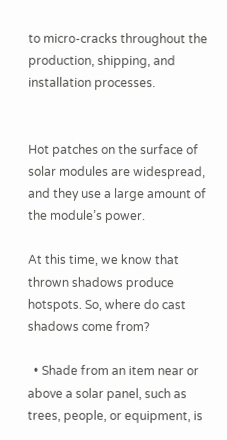to micro-cracks throughout the production, shipping, and installation processes.


Hot patches on the surface of solar modules are widespread, and they use a large amount of the module’s power.

At this time, we know that thrown shadows produce hotspots. So, where do cast shadows come from?

  • Shade from an item near or above a solar panel, such as trees, people, or equipment, is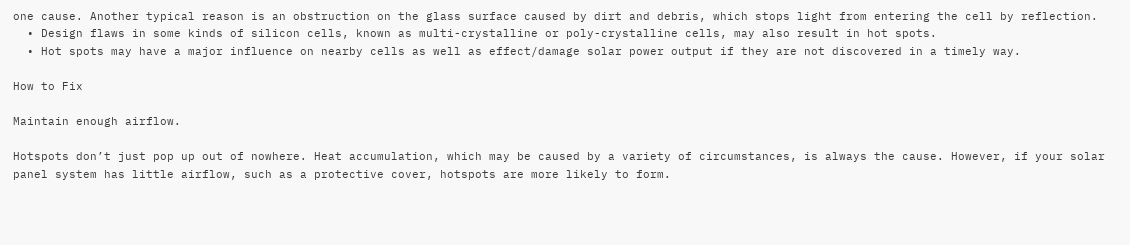one cause. Another typical reason is an obstruction on the glass surface caused by dirt and debris, which stops light from entering the cell by reflection.
  • Design flaws in some kinds of silicon cells, known as multi-crystalline or poly-crystalline cells, may also result in hot spots.
  • Hot spots may have a major influence on nearby cells as well as effect/damage solar power output if they are not discovered in a timely way.

How to Fix

Maintain enough airflow.

Hotspots don’t just pop up out of nowhere. Heat accumulation, which may be caused by a variety of circumstances, is always the cause. However, if your solar panel system has little airflow, such as a protective cover, hotspots are more likely to form.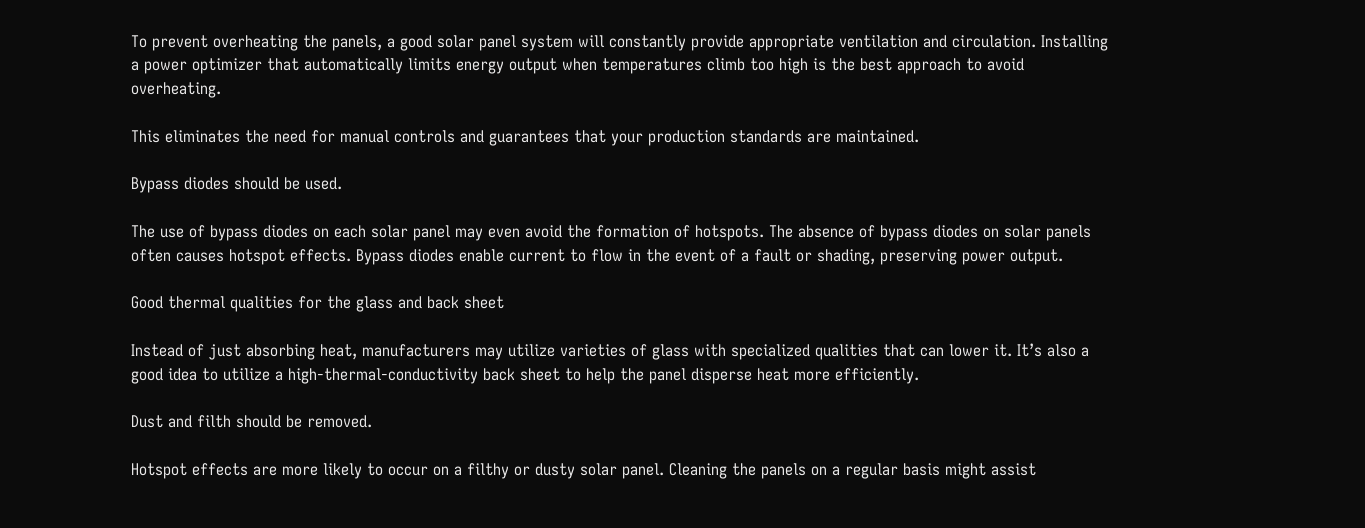To prevent overheating the panels, a good solar panel system will constantly provide appropriate ventilation and circulation. Installing a power optimizer that automatically limits energy output when temperatures climb too high is the best approach to avoid overheating.

This eliminates the need for manual controls and guarantees that your production standards are maintained.

Bypass diodes should be used.

The use of bypass diodes on each solar panel may even avoid the formation of hotspots. The absence of bypass diodes on solar panels often causes hotspot effects. Bypass diodes enable current to flow in the event of a fault or shading, preserving power output.

Good thermal qualities for the glass and back sheet

Instead of just absorbing heat, manufacturers may utilize varieties of glass with specialized qualities that can lower it. It’s also a good idea to utilize a high-thermal-conductivity back sheet to help the panel disperse heat more efficiently.

Dust and filth should be removed.

Hotspot effects are more likely to occur on a filthy or dusty solar panel. Cleaning the panels on a regular basis might assist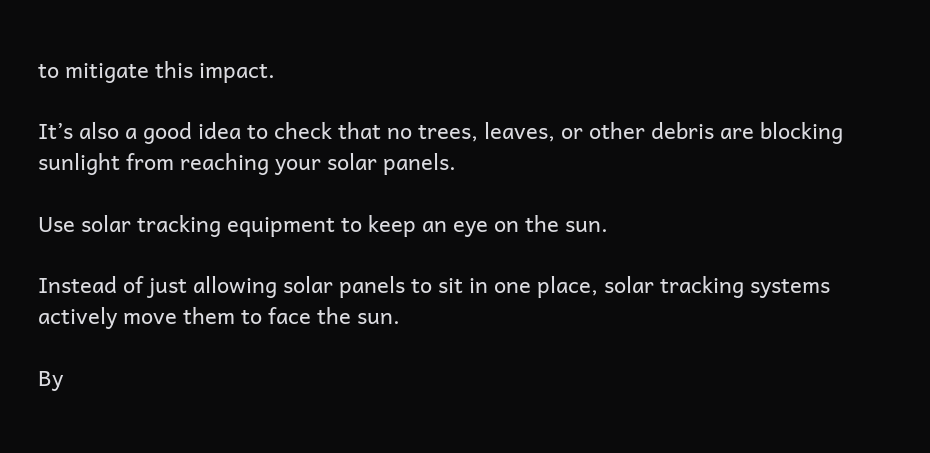to mitigate this impact.

It’s also a good idea to check that no trees, leaves, or other debris are blocking sunlight from reaching your solar panels.

Use solar tracking equipment to keep an eye on the sun.

Instead of just allowing solar panels to sit in one place, solar tracking systems actively move them to face the sun.

By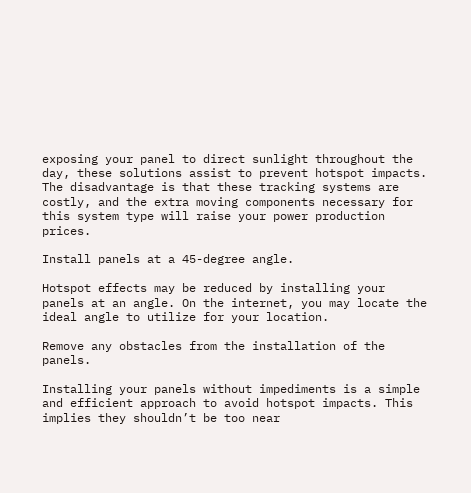exposing your panel to direct sunlight throughout the day, these solutions assist to prevent hotspot impacts. The disadvantage is that these tracking systems are costly, and the extra moving components necessary for this system type will raise your power production prices.

Install panels at a 45-degree angle.

Hotspot effects may be reduced by installing your panels at an angle. On the internet, you may locate the ideal angle to utilize for your location.

Remove any obstacles from the installation of the panels.

Installing your panels without impediments is a simple and efficient approach to avoid hotspot impacts. This implies they shouldn’t be too near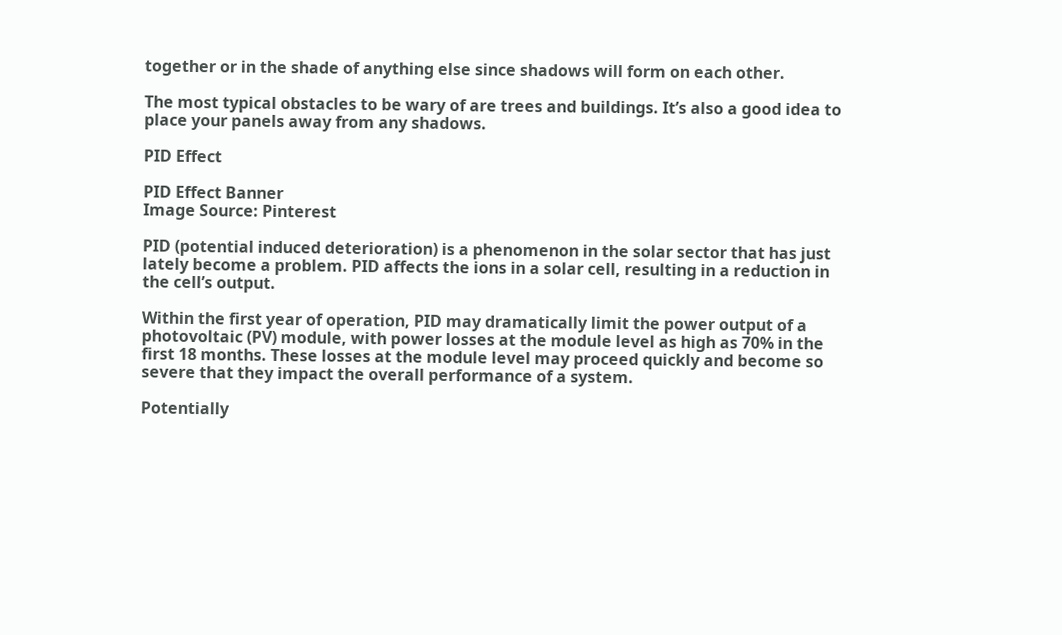together or in the shade of anything else since shadows will form on each other.

The most typical obstacles to be wary of are trees and buildings. It’s also a good idea to place your panels away from any shadows.

PID Effect

PID Effect Banner
Image Source: Pinterest

PID (potential induced deterioration) is a phenomenon in the solar sector that has just lately become a problem. PID affects the ions in a solar cell, resulting in a reduction in the cell’s output.

Within the first year of operation, PID may dramatically limit the power output of a photovoltaic (PV) module, with power losses at the module level as high as 70% in the first 18 months. These losses at the module level may proceed quickly and become so severe that they impact the overall performance of a system.

Potentially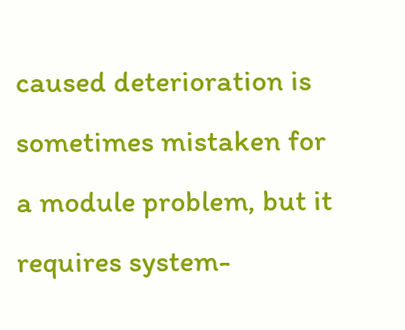caused deterioration is sometimes mistaken for a module problem, but it requires system-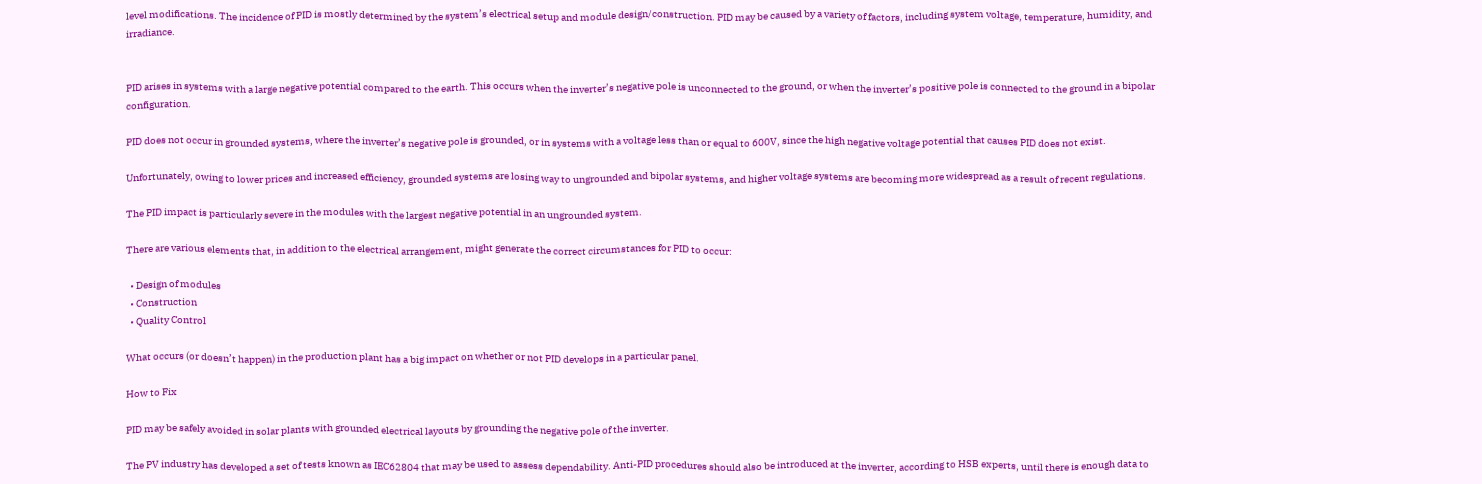level modifications. The incidence of PID is mostly determined by the system’s electrical setup and module design/construction. PID may be caused by a variety of factors, including system voltage, temperature, humidity, and irradiance.


PID arises in systems with a large negative potential compared to the earth. This occurs when the inverter’s negative pole is unconnected to the ground, or when the inverter’s positive pole is connected to the ground in a bipolar configuration.

PID does not occur in grounded systems, where the inverter’s negative pole is grounded, or in systems with a voltage less than or equal to 600V, since the high negative voltage potential that causes PID does not exist.

Unfortunately, owing to lower prices and increased efficiency, grounded systems are losing way to ungrounded and bipolar systems, and higher voltage systems are becoming more widespread as a result of recent regulations.

The PID impact is particularly severe in the modules with the largest negative potential in an ungrounded system.

There are various elements that, in addition to the electrical arrangement, might generate the correct circumstances for PID to occur:

  • Design of modules
  • Construction
  • Quality Control

What occurs (or doesn’t happen) in the production plant has a big impact on whether or not PID develops in a particular panel.

How to Fix

PID may be safely avoided in solar plants with grounded electrical layouts by grounding the negative pole of the inverter.

The PV industry has developed a set of tests known as IEC62804 that may be used to assess dependability. Anti-PID procedures should also be introduced at the inverter, according to HSB experts, until there is enough data to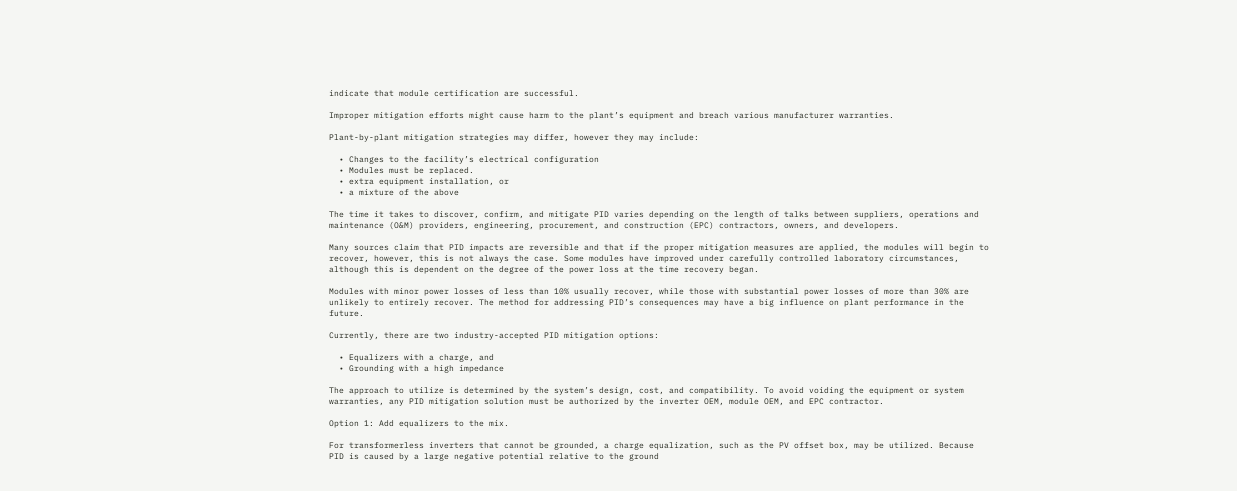indicate that module certification are successful.

Improper mitigation efforts might cause harm to the plant’s equipment and breach various manufacturer warranties.

Plant-by-plant mitigation strategies may differ, however they may include:

  • Changes to the facility’s electrical configuration
  • Modules must be replaced.
  • extra equipment installation, or
  • a mixture of the above

The time it takes to discover, confirm, and mitigate PID varies depending on the length of talks between suppliers, operations and maintenance (O&M) providers, engineering, procurement, and construction (EPC) contractors, owners, and developers.

Many sources claim that PID impacts are reversible and that if the proper mitigation measures are applied, the modules will begin to recover, however, this is not always the case. Some modules have improved under carefully controlled laboratory circumstances, although this is dependent on the degree of the power loss at the time recovery began.

Modules with minor power losses of less than 10% usually recover, while those with substantial power losses of more than 30% are unlikely to entirely recover. The method for addressing PID’s consequences may have a big influence on plant performance in the future.

Currently, there are two industry-accepted PID mitigation options:

  • Equalizers with a charge, and
  • Grounding with a high impedance

The approach to utilize is determined by the system’s design, cost, and compatibility. To avoid voiding the equipment or system warranties, any PID mitigation solution must be authorized by the inverter OEM, module OEM, and EPC contractor.

Option 1: Add equalizers to the mix.

For transformerless inverters that cannot be grounded, a charge equalization, such as the PV offset box, may be utilized. Because PID is caused by a large negative potential relative to the ground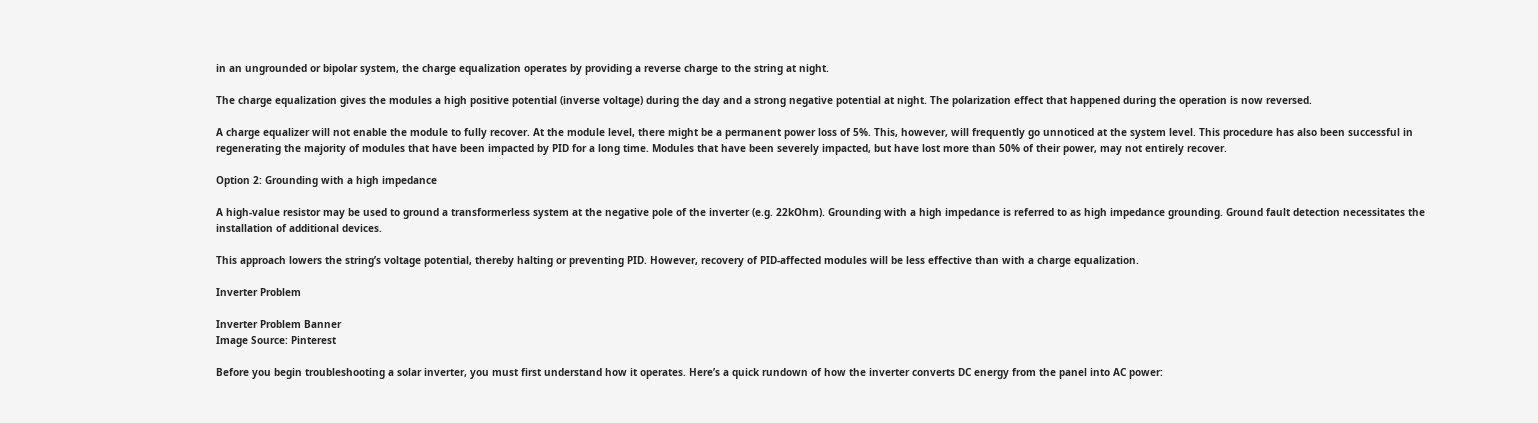in an ungrounded or bipolar system, the charge equalization operates by providing a reverse charge to the string at night.

The charge equalization gives the modules a high positive potential (inverse voltage) during the day and a strong negative potential at night. The polarization effect that happened during the operation is now reversed.

A charge equalizer will not enable the module to fully recover. At the module level, there might be a permanent power loss of 5%. This, however, will frequently go unnoticed at the system level. This procedure has also been successful in regenerating the majority of modules that have been impacted by PID for a long time. Modules that have been severely impacted, but have lost more than 50% of their power, may not entirely recover.

Option 2: Grounding with a high impedance

A high-value resistor may be used to ground a transformerless system at the negative pole of the inverter (e.g. 22kOhm). Grounding with a high impedance is referred to as high impedance grounding. Ground fault detection necessitates the installation of additional devices.

This approach lowers the string’s voltage potential, thereby halting or preventing PID. However, recovery of PID-affected modules will be less effective than with a charge equalization.

Inverter Problem

Inverter Problem Banner
Image Source: Pinterest

Before you begin troubleshooting a solar inverter, you must first understand how it operates. Here’s a quick rundown of how the inverter converts DC energy from the panel into AC power: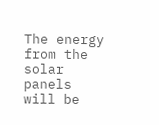The energy from the solar panels will be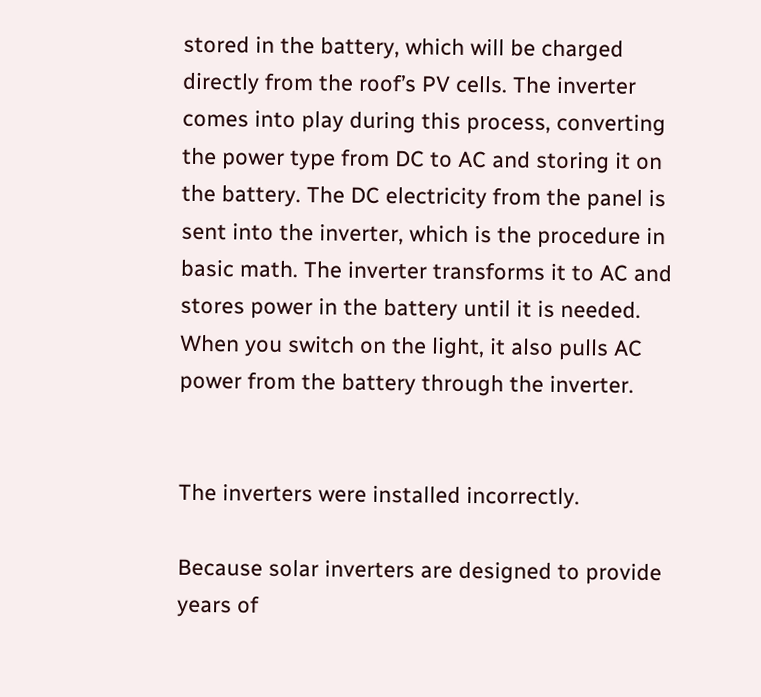stored in the battery, which will be charged directly from the roof’s PV cells. The inverter comes into play during this process, converting the power type from DC to AC and storing it on the battery. The DC electricity from the panel is sent into the inverter, which is the procedure in basic math. The inverter transforms it to AC and stores power in the battery until it is needed. When you switch on the light, it also pulls AC power from the battery through the inverter.


The inverters were installed incorrectly.

Because solar inverters are designed to provide years of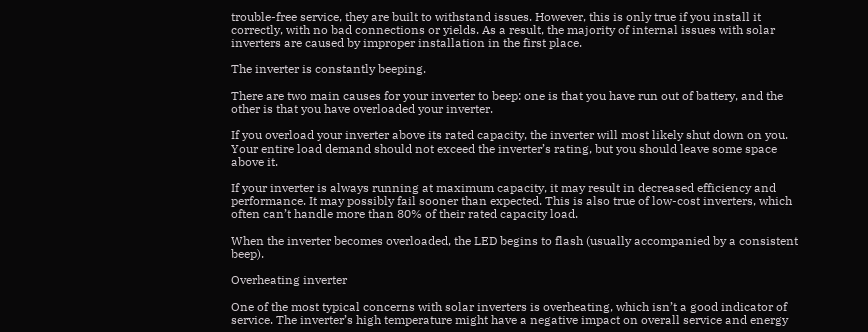trouble-free service, they are built to withstand issues. However, this is only true if you install it correctly, with no bad connections or yields. As a result, the majority of internal issues with solar inverters are caused by improper installation in the first place.

The inverter is constantly beeping.

There are two main causes for your inverter to beep: one is that you have run out of battery, and the other is that you have overloaded your inverter.

If you overload your inverter above its rated capacity, the inverter will most likely shut down on you. Your entire load demand should not exceed the inverter’s rating, but you should leave some space above it.

If your inverter is always running at maximum capacity, it may result in decreased efficiency and performance. It may possibly fail sooner than expected. This is also true of low-cost inverters, which often can’t handle more than 80% of their rated capacity load.

When the inverter becomes overloaded, the LED begins to flash (usually accompanied by a consistent beep).

Overheating inverter

One of the most typical concerns with solar inverters is overheating, which isn’t a good indicator of service. The inverter’s high temperature might have a negative impact on overall service and energy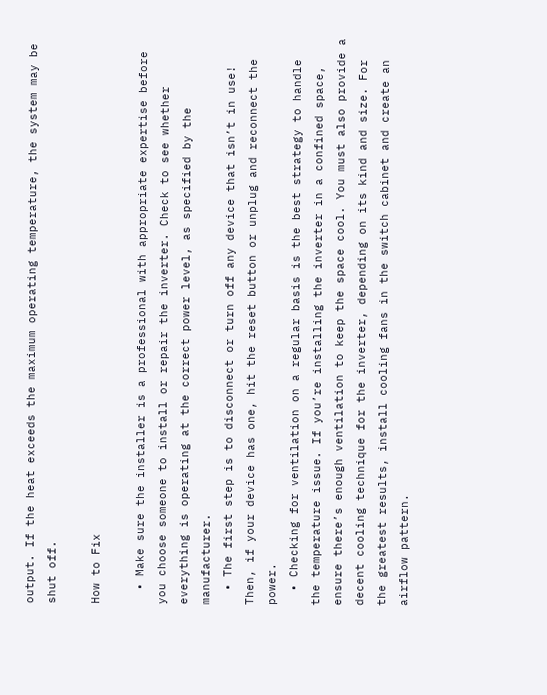output. If the heat exceeds the maximum operating temperature, the system may be shut off.

How to Fix

  • Make sure the installer is a professional with appropriate expertise before you choose someone to install or repair the inverter. Check to see whether everything is operating at the correct power level, as specified by the manufacturer.
  • The first step is to disconnect or turn off any device that isn’t in use! Then, if your device has one, hit the reset button or unplug and reconnect the power.
  • Checking for ventilation on a regular basis is the best strategy to handle the temperature issue. If you’re installing the inverter in a confined space, ensure there’s enough ventilation to keep the space cool. You must also provide a decent cooling technique for the inverter, depending on its kind and size. For the greatest results, install cooling fans in the switch cabinet and create an airflow pattern.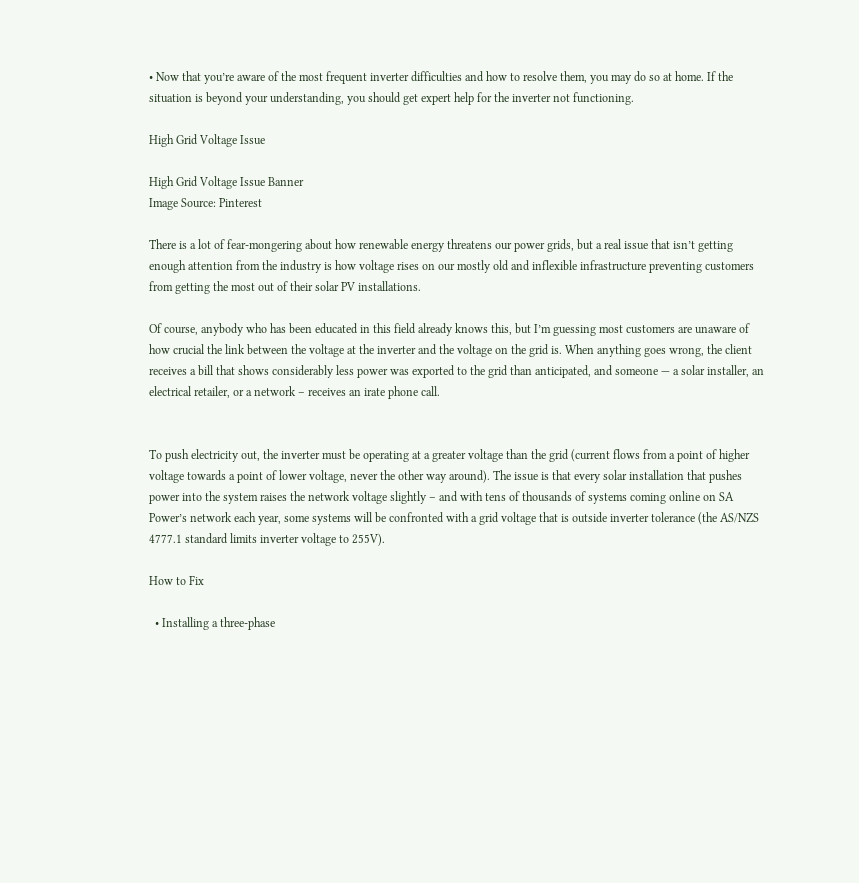• Now that you’re aware of the most frequent inverter difficulties and how to resolve them, you may do so at home. If the situation is beyond your understanding, you should get expert help for the inverter not functioning.

High Grid Voltage Issue

High Grid Voltage Issue Banner
Image Source: Pinterest

There is a lot of fear-mongering about how renewable energy threatens our power grids, but a real issue that isn’t getting enough attention from the industry is how voltage rises on our mostly old and inflexible infrastructure preventing customers from getting the most out of their solar PV installations.

Of course, anybody who has been educated in this field already knows this, but I’m guessing most customers are unaware of how crucial the link between the voltage at the inverter and the voltage on the grid is. When anything goes wrong, the client receives a bill that shows considerably less power was exported to the grid than anticipated, and someone — a solar installer, an electrical retailer, or a network – receives an irate phone call.


To push electricity out, the inverter must be operating at a greater voltage than the grid (current flows from a point of higher voltage towards a point of lower voltage, never the other way around). The issue is that every solar installation that pushes power into the system raises the network voltage slightly – and with tens of thousands of systems coming online on SA Power’s network each year, some systems will be confronted with a grid voltage that is outside inverter tolerance (the AS/NZS 4777.1 standard limits inverter voltage to 255V).

How to Fix

  • Installing a three-phase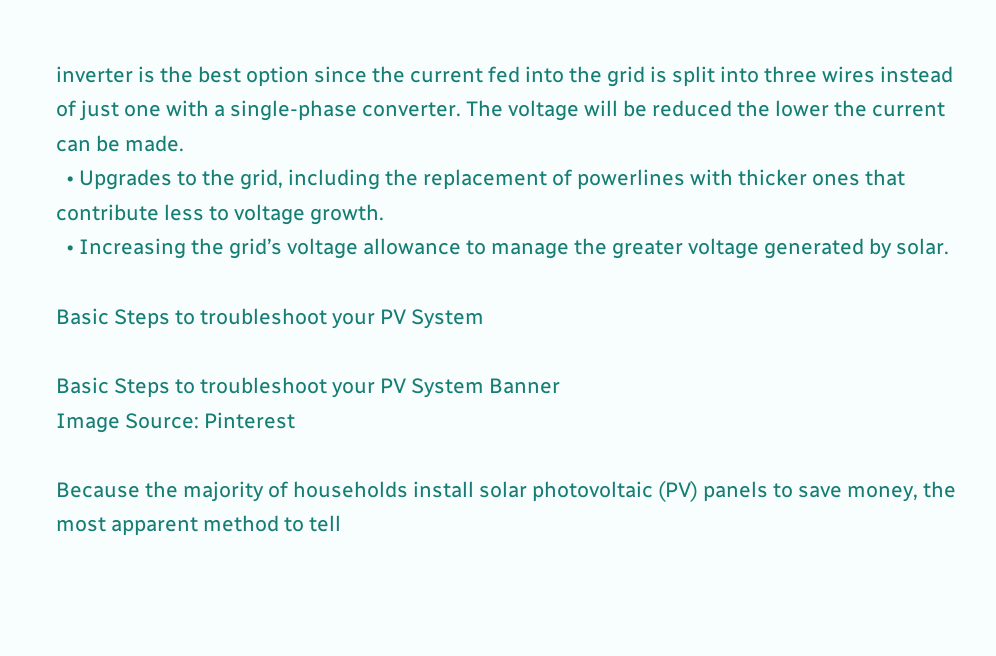inverter is the best option since the current fed into the grid is split into three wires instead of just one with a single-phase converter. The voltage will be reduced the lower the current can be made.
  • Upgrades to the grid, including the replacement of powerlines with thicker ones that contribute less to voltage growth.
  • Increasing the grid’s voltage allowance to manage the greater voltage generated by solar.

Basic Steps to troubleshoot your PV System

Basic Steps to troubleshoot your PV System Banner
Image Source: Pinterest

Because the majority of households install solar photovoltaic (PV) panels to save money, the most apparent method to tell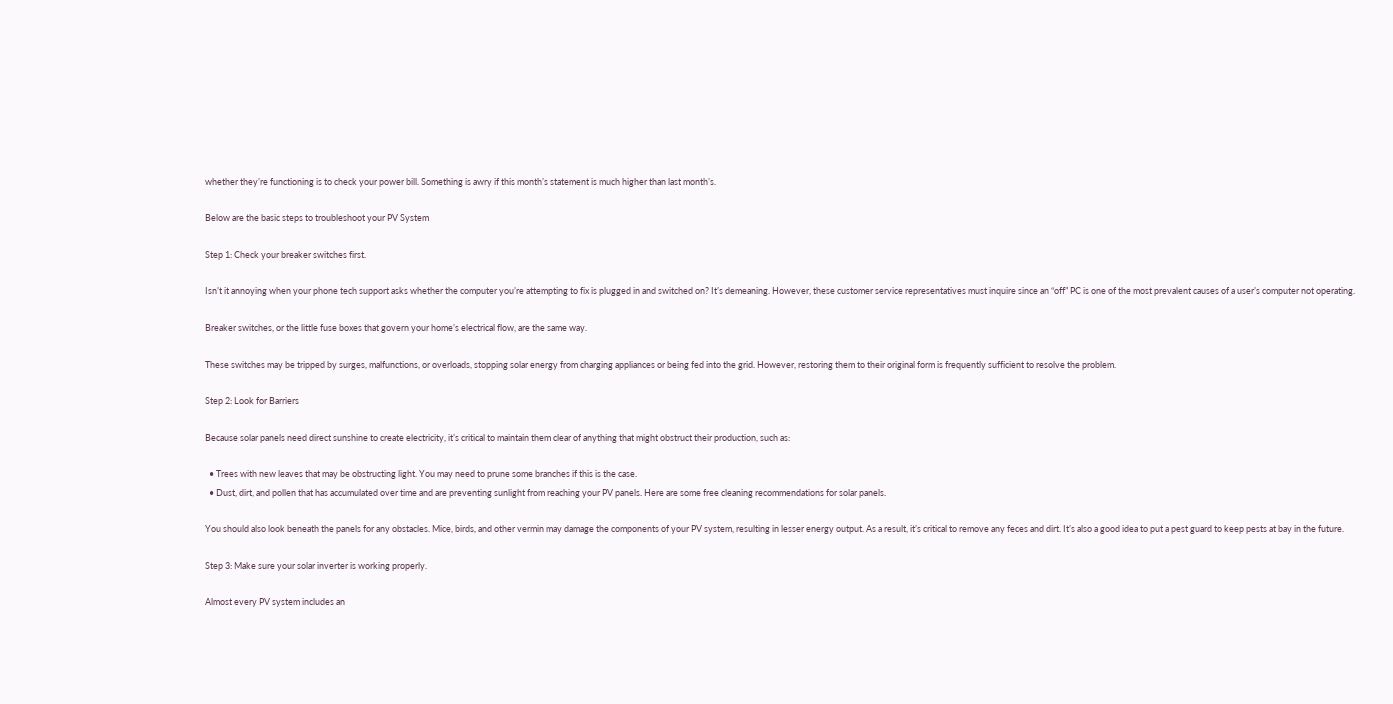whether they’re functioning is to check your power bill. Something is awry if this month’s statement is much higher than last month’s.

Below are the basic steps to troubleshoot your PV System

Step 1: Check your breaker switches first.

Isn’t it annoying when your phone tech support asks whether the computer you’re attempting to fix is plugged in and switched on? It’s demeaning. However, these customer service representatives must inquire since an “off” PC is one of the most prevalent causes of a user’s computer not operating.

Breaker switches, or the little fuse boxes that govern your home’s electrical flow, are the same way.

These switches may be tripped by surges, malfunctions, or overloads, stopping solar energy from charging appliances or being fed into the grid. However, restoring them to their original form is frequently sufficient to resolve the problem.

Step 2: Look for Barriers

Because solar panels need direct sunshine to create electricity, it’s critical to maintain them clear of anything that might obstruct their production, such as:

  • Trees with new leaves that may be obstructing light. You may need to prune some branches if this is the case.
  • Dust, dirt, and pollen that has accumulated over time and are preventing sunlight from reaching your PV panels. Here are some free cleaning recommendations for solar panels.

You should also look beneath the panels for any obstacles. Mice, birds, and other vermin may damage the components of your PV system, resulting in lesser energy output. As a result, it’s critical to remove any feces and dirt. It’s also a good idea to put a pest guard to keep pests at bay in the future.

Step 3: Make sure your solar inverter is working properly.

Almost every PV system includes an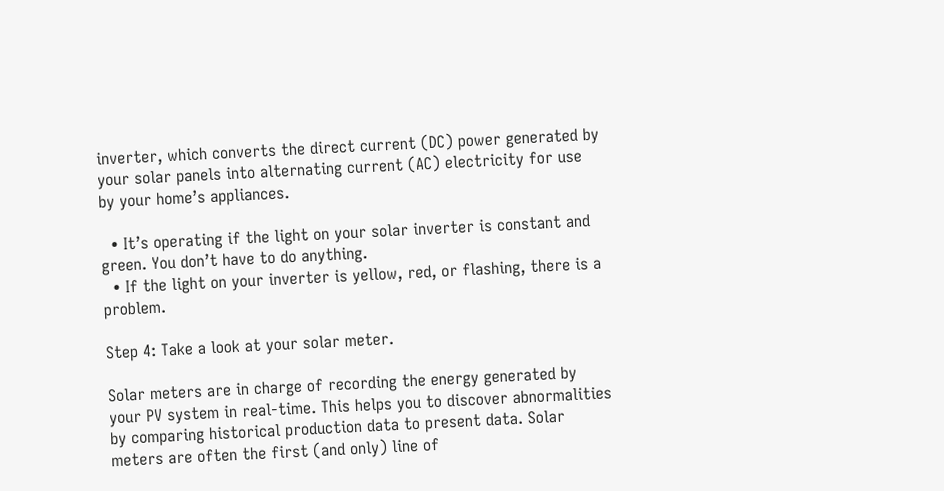inverter, which converts the direct current (DC) power generated by your solar panels into alternating current (AC) electricity for use by your home’s appliances.

  • It’s operating if the light on your solar inverter is constant and green. You don’t have to do anything.
  • If the light on your inverter is yellow, red, or flashing, there is a problem.

Step 4: Take a look at your solar meter.

Solar meters are in charge of recording the energy generated by your PV system in real-time. This helps you to discover abnormalities by comparing historical production data to present data. Solar meters are often the first (and only) line of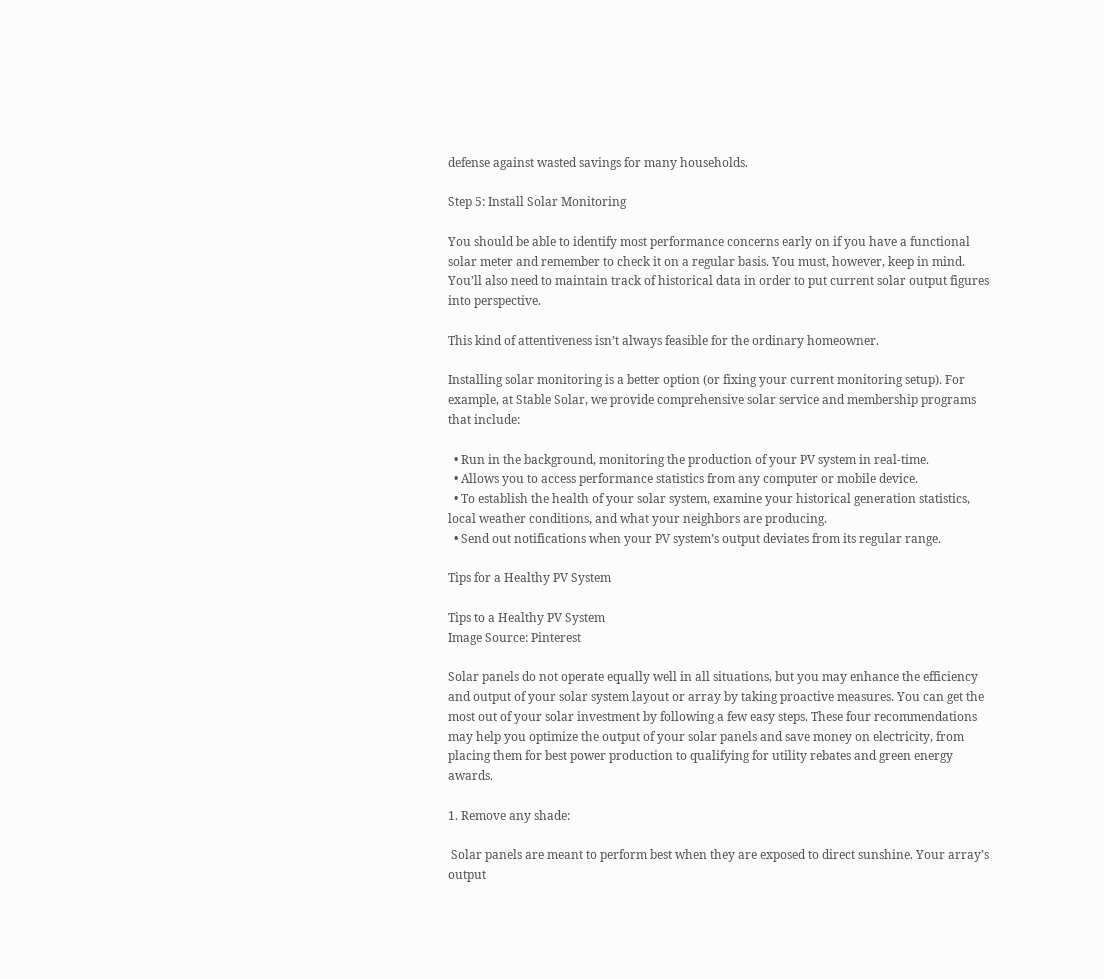defense against wasted savings for many households.

Step 5: Install Solar Monitoring

You should be able to identify most performance concerns early on if you have a functional solar meter and remember to check it on a regular basis. You must, however, keep in mind. You’ll also need to maintain track of historical data in order to put current solar output figures into perspective.

This kind of attentiveness isn’t always feasible for the ordinary homeowner.

Installing solar monitoring is a better option (or fixing your current monitoring setup). For example, at Stable Solar, we provide comprehensive solar service and membership programs that include:

  • Run in the background, monitoring the production of your PV system in real-time.
  • Allows you to access performance statistics from any computer or mobile device.
  • To establish the health of your solar system, examine your historical generation statistics, local weather conditions, and what your neighbors are producing.
  • Send out notifications when your PV system’s output deviates from its regular range.

Tips for a Healthy PV System

Tips to a Healthy PV System
Image Source: Pinterest

Solar panels do not operate equally well in all situations, but you may enhance the efficiency and output of your solar system layout or array by taking proactive measures. You can get the most out of your solar investment by following a few easy steps. These four recommendations may help you optimize the output of your solar panels and save money on electricity, from placing them for best power production to qualifying for utility rebates and green energy awards.

1. Remove any shade:

 Solar panels are meant to perform best when they are exposed to direct sunshine. Your array’s output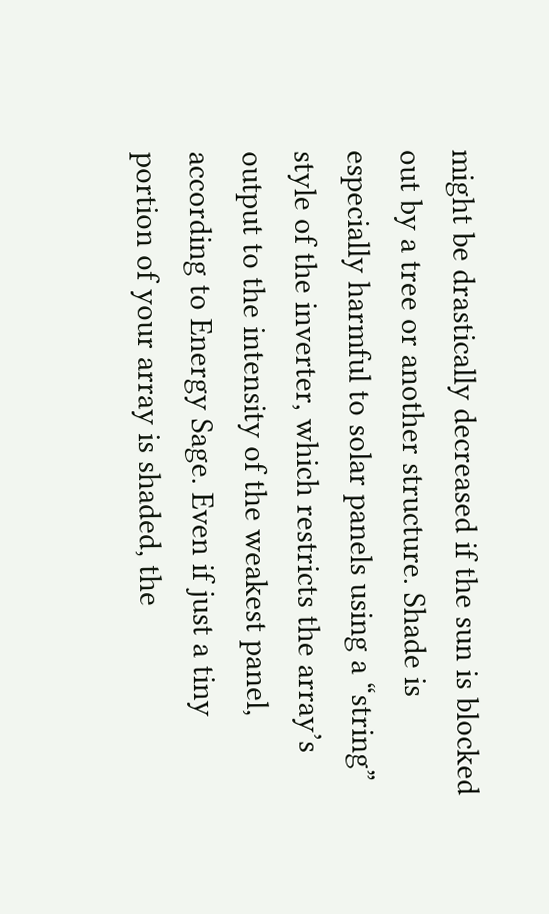might be drastically decreased if the sun is blocked out by a tree or another structure. Shade is especially harmful to solar panels using a “string” style of the inverter, which restricts the array’s output to the intensity of the weakest panel, according to Energy Sage. Even if just a tiny portion of your array is shaded, the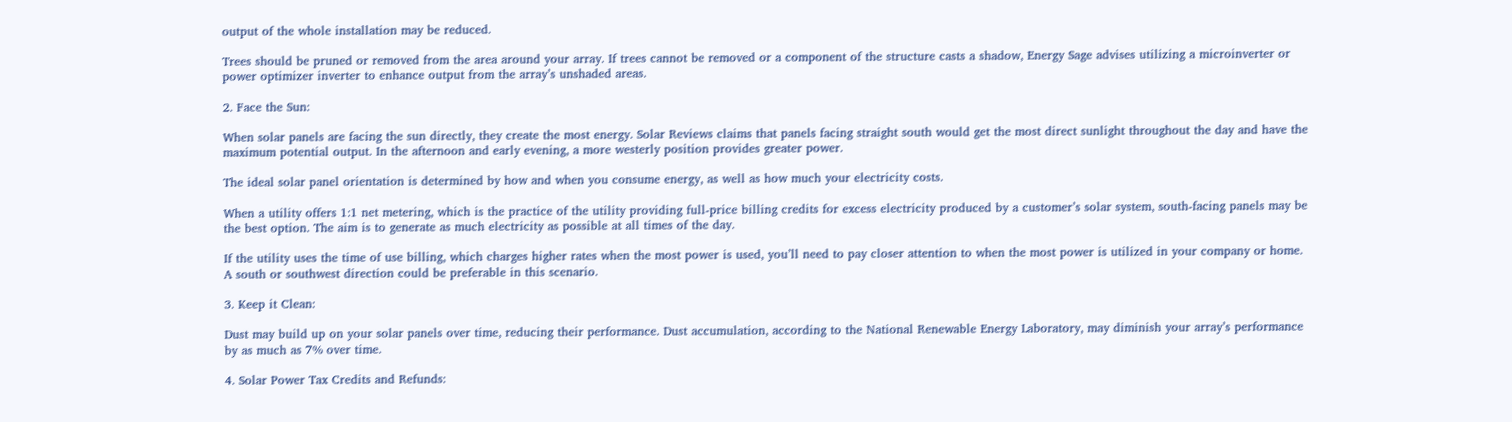output of the whole installation may be reduced.

Trees should be pruned or removed from the area around your array. If trees cannot be removed or a component of the structure casts a shadow, Energy Sage advises utilizing a microinverter or power optimizer inverter to enhance output from the array’s unshaded areas.

2. Face the Sun:

When solar panels are facing the sun directly, they create the most energy. Solar Reviews claims that panels facing straight south would get the most direct sunlight throughout the day and have the maximum potential output. In the afternoon and early evening, a more westerly position provides greater power.

The ideal solar panel orientation is determined by how and when you consume energy, as well as how much your electricity costs.

When a utility offers 1:1 net metering, which is the practice of the utility providing full-price billing credits for excess electricity produced by a customer’s solar system, south-facing panels may be the best option. The aim is to generate as much electricity as possible at all times of the day.

If the utility uses the time of use billing, which charges higher rates when the most power is used, you’ll need to pay closer attention to when the most power is utilized in your company or home. A south or southwest direction could be preferable in this scenario.

3. Keep it Clean:

Dust may build up on your solar panels over time, reducing their performance. Dust accumulation, according to the National Renewable Energy Laboratory, may diminish your array’s performance by as much as 7% over time.

4. Solar Power Tax Credits and Refunds: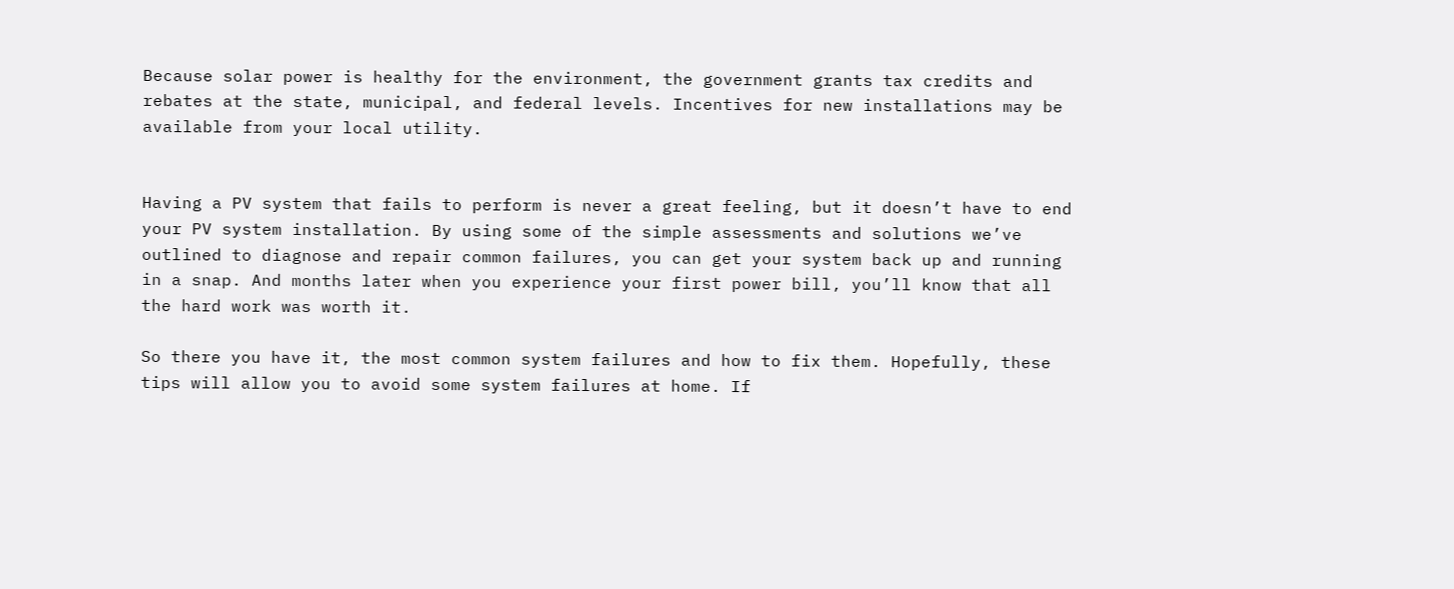Because solar power is healthy for the environment, the government grants tax credits and rebates at the state, municipal, and federal levels. Incentives for new installations may be available from your local utility.


Having a PV system that fails to perform is never a great feeling, but it doesn’t have to end your PV system installation. By using some of the simple assessments and solutions we’ve outlined to diagnose and repair common failures, you can get your system back up and running in a snap. And months later when you experience your first power bill, you’ll know that all the hard work was worth it.

So there you have it, the most common system failures and how to fix them. Hopefully, these tips will allow you to avoid some system failures at home. If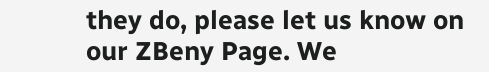they do, please let us know on our ZBeny Page. We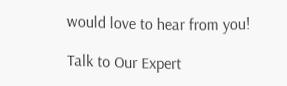would love to hear from you!

Talk to Our Expert